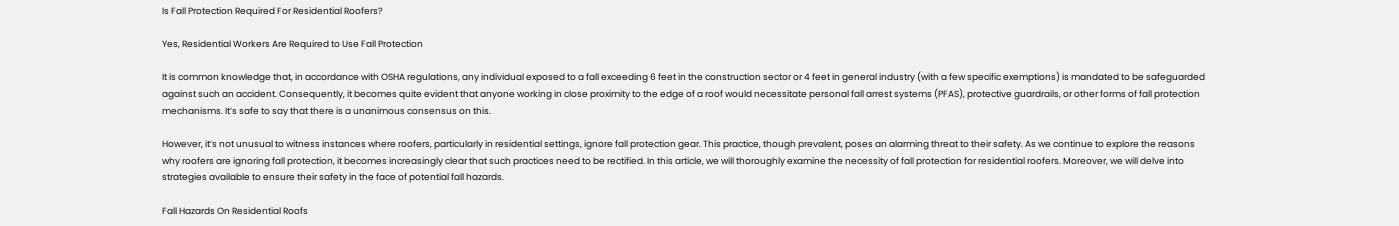Is Fall Protection Required For Residential Roofers?

Yes, Residential Workers Are Required to Use Fall Protection

It is common knowledge that, in accordance with OSHA regulations, any individual exposed to a fall exceeding 6 feet in the construction sector or 4 feet in general industry (with a few specific exemptions) is mandated to be safeguarded against such an accident. Consequently, it becomes quite evident that anyone working in close proximity to the edge of a roof would necessitate personal fall arrest systems (PFAS), protective guardrails, or other forms of fall protection mechanisms. It’s safe to say that there is a unanimous consensus on this.

However, it’s not unusual to witness instances where roofers, particularly in residential settings, ignore fall protection gear. This practice, though prevalent, poses an alarming threat to their safety. As we continue to explore the reasons why roofers are ignoring fall protection, it becomes increasingly clear that such practices need to be rectified. In this article, we will thoroughly examine the necessity of fall protection for residential roofers. Moreover, we will delve into strategies available to ensure their safety in the face of potential fall hazards.

Fall Hazards On Residential Roofs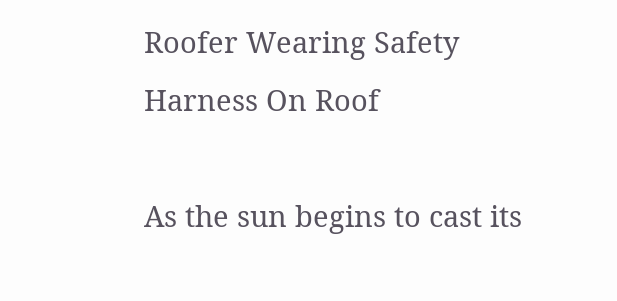Roofer Wearing Safety Harness On Roof

As the sun begins to cast its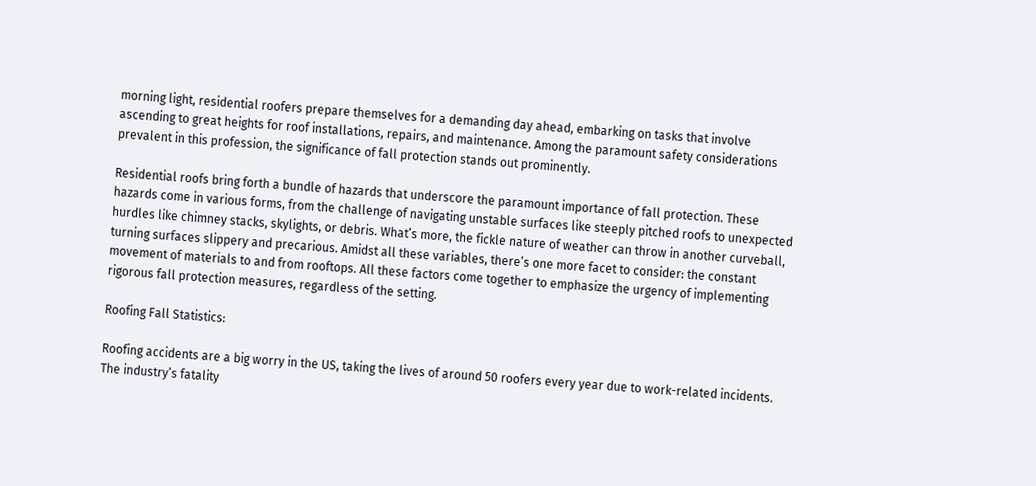morning light, residential roofers prepare themselves for a demanding day ahead, embarking on tasks that involve ascending to great heights for roof installations, repairs, and maintenance. Among the paramount safety considerations prevalent in this profession, the significance of fall protection stands out prominently.

Residential roofs bring forth a bundle of hazards that underscore the paramount importance of fall protection. These hazards come in various forms, from the challenge of navigating unstable surfaces like steeply pitched roofs to unexpected hurdles like chimney stacks, skylights, or debris. What’s more, the fickle nature of weather can throw in another curveball, turning surfaces slippery and precarious. Amidst all these variables, there’s one more facet to consider: the constant movement of materials to and from rooftops. All these factors come together to emphasize the urgency of implementing rigorous fall protection measures, regardless of the setting.

Roofing Fall Statistics:

Roofing accidents are a big worry in the US, taking the lives of around 50 roofers every year due to work-related incidents. The industry’s fatality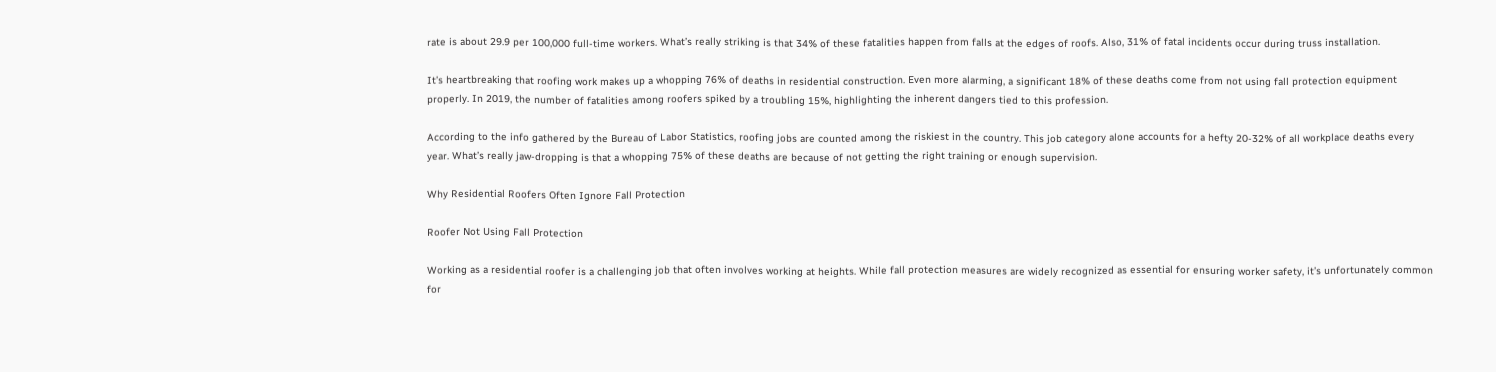rate is about 29.9 per 100,000 full-time workers. What’s really striking is that 34% of these fatalities happen from falls at the edges of roofs. Also, 31% of fatal incidents occur during truss installation.

It’s heartbreaking that roofing work makes up a whopping 76% of deaths in residential construction. Even more alarming, a significant 18% of these deaths come from not using fall protection equipment properly. In 2019, the number of fatalities among roofers spiked by a troubling 15%, highlighting the inherent dangers tied to this profession.

According to the info gathered by the Bureau of Labor Statistics, roofing jobs are counted among the riskiest in the country. This job category alone accounts for a hefty 20-32% of all workplace deaths every year. What’s really jaw-dropping is that a whopping 75% of these deaths are because of not getting the right training or enough supervision.

Why Residential Roofers Often Ignore Fall Protection

Roofer Not Using Fall Protection

Working as a residential roofer is a challenging job that often involves working at heights. While fall protection measures are widely recognized as essential for ensuring worker safety, it’s unfortunately common for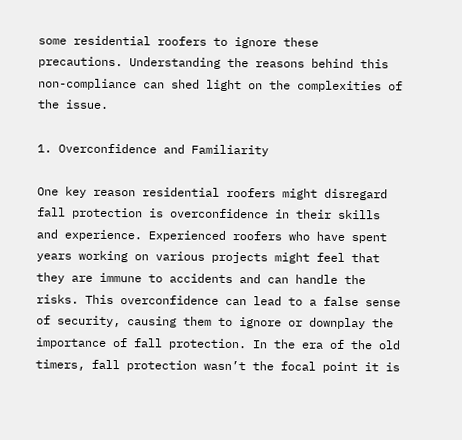some residential roofers to ignore these precautions. Understanding the reasons behind this non-compliance can shed light on the complexities of the issue.

1. Overconfidence and Familiarity

One key reason residential roofers might disregard fall protection is overconfidence in their skills and experience. Experienced roofers who have spent years working on various projects might feel that they are immune to accidents and can handle the risks. This overconfidence can lead to a false sense of security, causing them to ignore or downplay the importance of fall protection. In the era of the old timers, fall protection wasn’t the focal point it is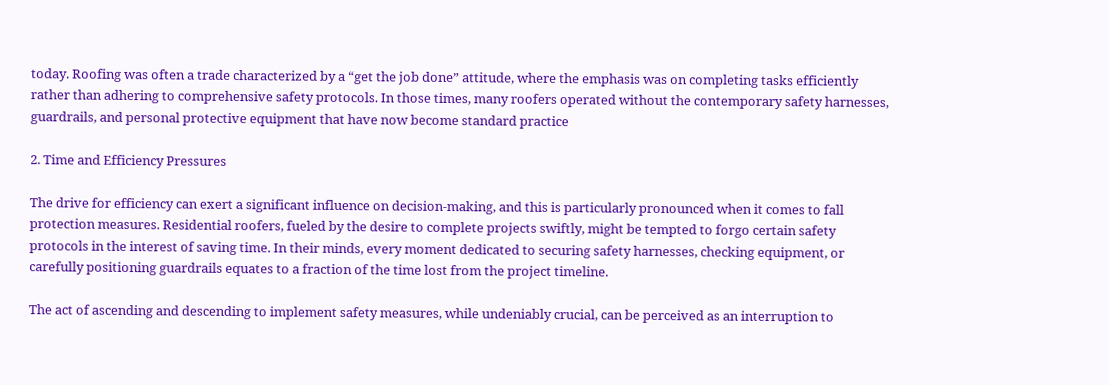today. Roofing was often a trade characterized by a “get the job done” attitude, where the emphasis was on completing tasks efficiently rather than adhering to comprehensive safety protocols. In those times, many roofers operated without the contemporary safety harnesses, guardrails, and personal protective equipment that have now become standard practice

2. Time and Efficiency Pressures

The drive for efficiency can exert a significant influence on decision-making, and this is particularly pronounced when it comes to fall protection measures. Residential roofers, fueled by the desire to complete projects swiftly, might be tempted to forgo certain safety protocols in the interest of saving time. In their minds, every moment dedicated to securing safety harnesses, checking equipment, or carefully positioning guardrails equates to a fraction of the time lost from the project timeline.

The act of ascending and descending to implement safety measures, while undeniably crucial, can be perceived as an interruption to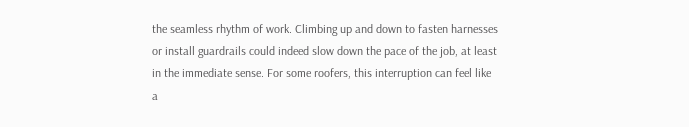the seamless rhythm of work. Climbing up and down to fasten harnesses or install guardrails could indeed slow down the pace of the job, at least in the immediate sense. For some roofers, this interruption can feel like a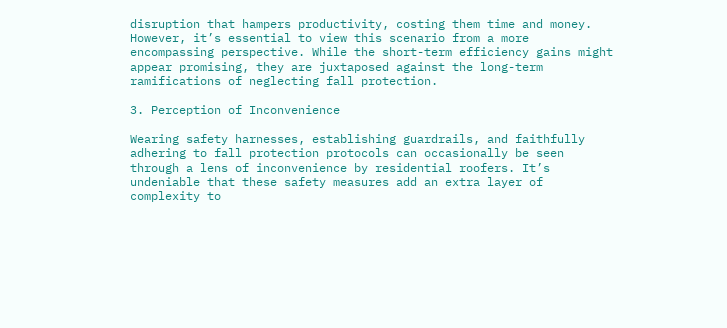disruption that hampers productivity, costing them time and money. However, it’s essential to view this scenario from a more encompassing perspective. While the short-term efficiency gains might appear promising, they are juxtaposed against the long-term ramifications of neglecting fall protection.

3. Perception of Inconvenience

Wearing safety harnesses, establishing guardrails, and faithfully adhering to fall protection protocols can occasionally be seen through a lens of inconvenience by residential roofers. It’s undeniable that these safety measures add an extra layer of complexity to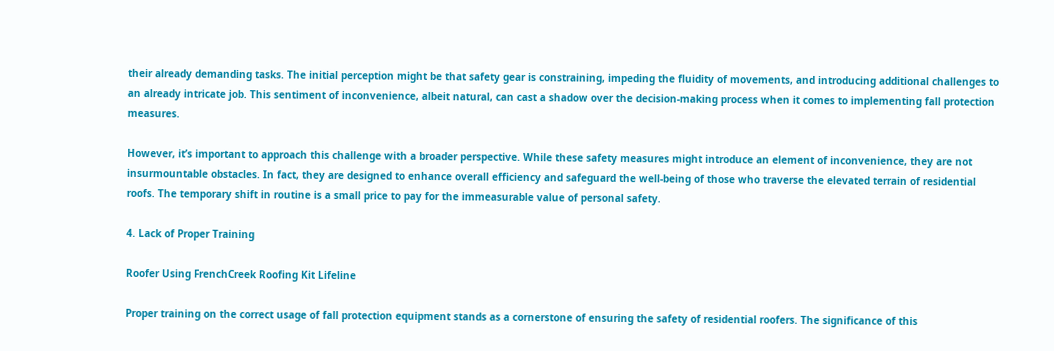their already demanding tasks. The initial perception might be that safety gear is constraining, impeding the fluidity of movements, and introducing additional challenges to an already intricate job. This sentiment of inconvenience, albeit natural, can cast a shadow over the decision-making process when it comes to implementing fall protection measures.

However, it’s important to approach this challenge with a broader perspective. While these safety measures might introduce an element of inconvenience, they are not insurmountable obstacles. In fact, they are designed to enhance overall efficiency and safeguard the well-being of those who traverse the elevated terrain of residential roofs. The temporary shift in routine is a small price to pay for the immeasurable value of personal safety.

4. Lack of Proper Training

Roofer Using FrenchCreek Roofing Kit Lifeline

Proper training on the correct usage of fall protection equipment stands as a cornerstone of ensuring the safety of residential roofers. The significance of this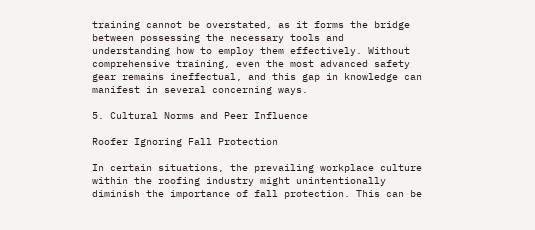training cannot be overstated, as it forms the bridge between possessing the necessary tools and understanding how to employ them effectively. Without comprehensive training, even the most advanced safety gear remains ineffectual, and this gap in knowledge can manifest in several concerning ways.

5. Cultural Norms and Peer Influence

Roofer Ignoring Fall Protection

In certain situations, the prevailing workplace culture within the roofing industry might unintentionally diminish the importance of fall protection. This can be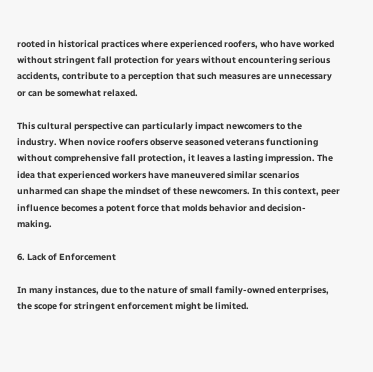rooted in historical practices where experienced roofers, who have worked without stringent fall protection for years without encountering serious accidents, contribute to a perception that such measures are unnecessary or can be somewhat relaxed.

This cultural perspective can particularly impact newcomers to the industry. When novice roofers observe seasoned veterans functioning without comprehensive fall protection, it leaves a lasting impression. The idea that experienced workers have maneuvered similar scenarios unharmed can shape the mindset of these newcomers. In this context, peer influence becomes a potent force that molds behavior and decision-making.

6. Lack of Enforcement

In many instances, due to the nature of small family-owned enterprises, the scope for stringent enforcement might be limited.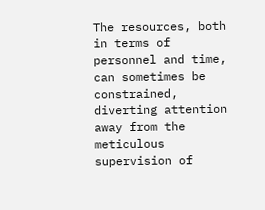The resources, both in terms of personnel and time, can sometimes be constrained, diverting attention away from the meticulous supervision of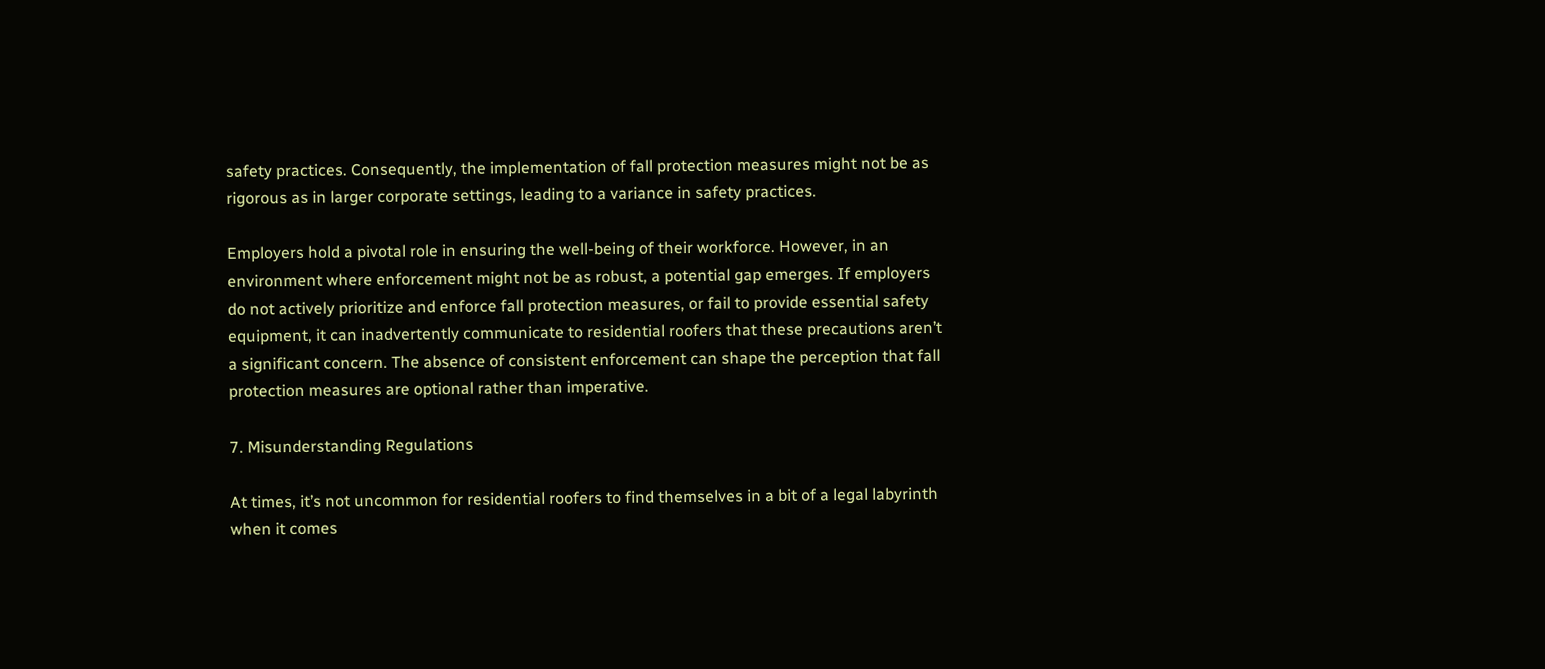safety practices. Consequently, the implementation of fall protection measures might not be as rigorous as in larger corporate settings, leading to a variance in safety practices.

Employers hold a pivotal role in ensuring the well-being of their workforce. However, in an environment where enforcement might not be as robust, a potential gap emerges. If employers do not actively prioritize and enforce fall protection measures, or fail to provide essential safety equipment, it can inadvertently communicate to residential roofers that these precautions aren’t a significant concern. The absence of consistent enforcement can shape the perception that fall protection measures are optional rather than imperative.

7. Misunderstanding Regulations

At times, it’s not uncommon for residential roofers to find themselves in a bit of a legal labyrinth when it comes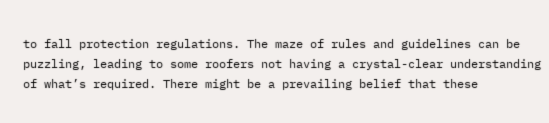to fall protection regulations. The maze of rules and guidelines can be puzzling, leading to some roofers not having a crystal-clear understanding of what’s required. There might be a prevailing belief that these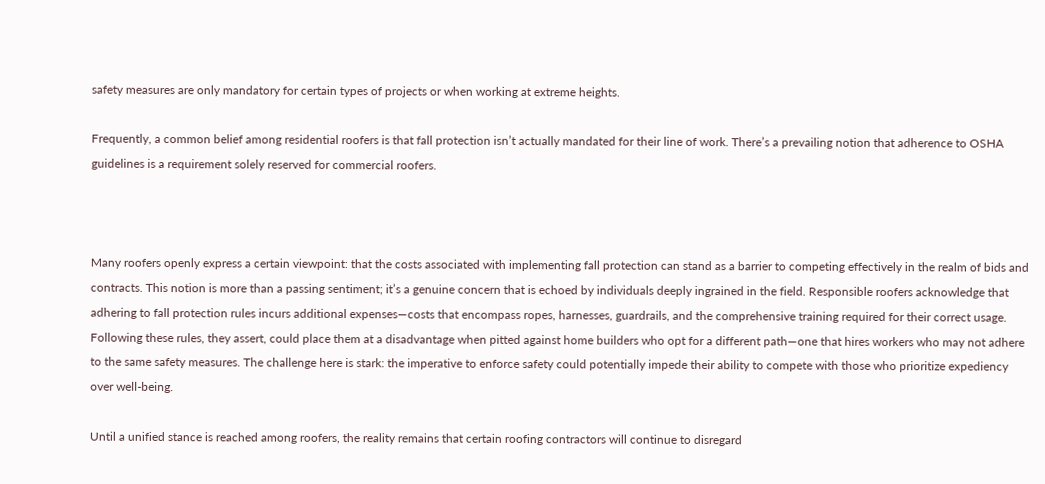safety measures are only mandatory for certain types of projects or when working at extreme heights.

Frequently, a common belief among residential roofers is that fall protection isn’t actually mandated for their line of work. There’s a prevailing notion that adherence to OSHA guidelines is a requirement solely reserved for commercial roofers.



Many roofers openly express a certain viewpoint: that the costs associated with implementing fall protection can stand as a barrier to competing effectively in the realm of bids and contracts. This notion is more than a passing sentiment; it’s a genuine concern that is echoed by individuals deeply ingrained in the field. Responsible roofers acknowledge that adhering to fall protection rules incurs additional expenses—costs that encompass ropes, harnesses, guardrails, and the comprehensive training required for their correct usage. Following these rules, they assert, could place them at a disadvantage when pitted against home builders who opt for a different path—one that hires workers who may not adhere to the same safety measures. The challenge here is stark: the imperative to enforce safety could potentially impede their ability to compete with those who prioritize expediency over well-being.

Until a unified stance is reached among roofers, the reality remains that certain roofing contractors will continue to disregard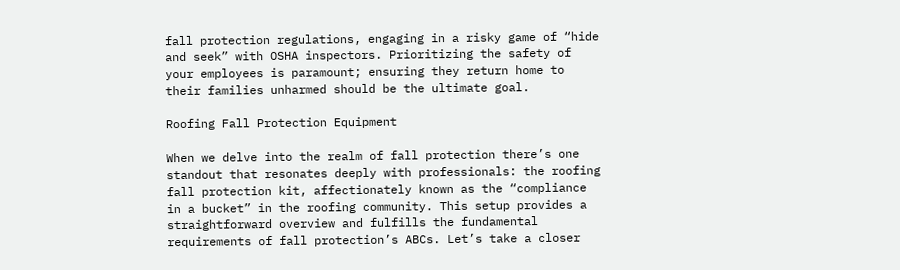fall protection regulations, engaging in a risky game of “hide and seek” with OSHA inspectors. Prioritizing the safety of your employees is paramount; ensuring they return home to their families unharmed should be the ultimate goal.

Roofing Fall Protection Equipment

When we delve into the realm of fall protection there’s one standout that resonates deeply with professionals: the roofing fall protection kit, affectionately known as the “compliance in a bucket” in the roofing community. This setup provides a straightforward overview and fulfills the fundamental requirements of fall protection’s ABCs. Let’s take a closer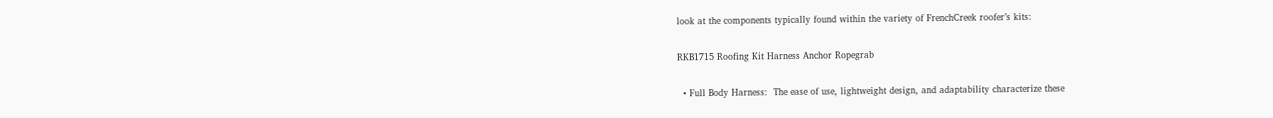look at the components typically found within the variety of FrenchCreek roofer’s kits:

RKB1715 Roofing Kit Harness Anchor Ropegrab

  • Full Body Harness:  The ease of use, lightweight design, and adaptability characterize these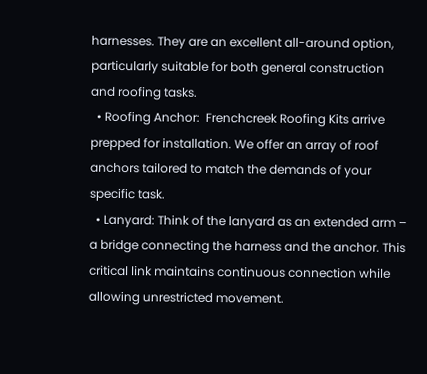harnesses. They are an excellent all-around option, particularly suitable for both general construction and roofing tasks.
  • Roofing Anchor:  Frenchcreek Roofing Kits arrive prepped for installation. We offer an array of roof anchors tailored to match the demands of your specific task.
  • Lanyard: Think of the lanyard as an extended arm – a bridge connecting the harness and the anchor. This critical link maintains continuous connection while allowing unrestricted movement.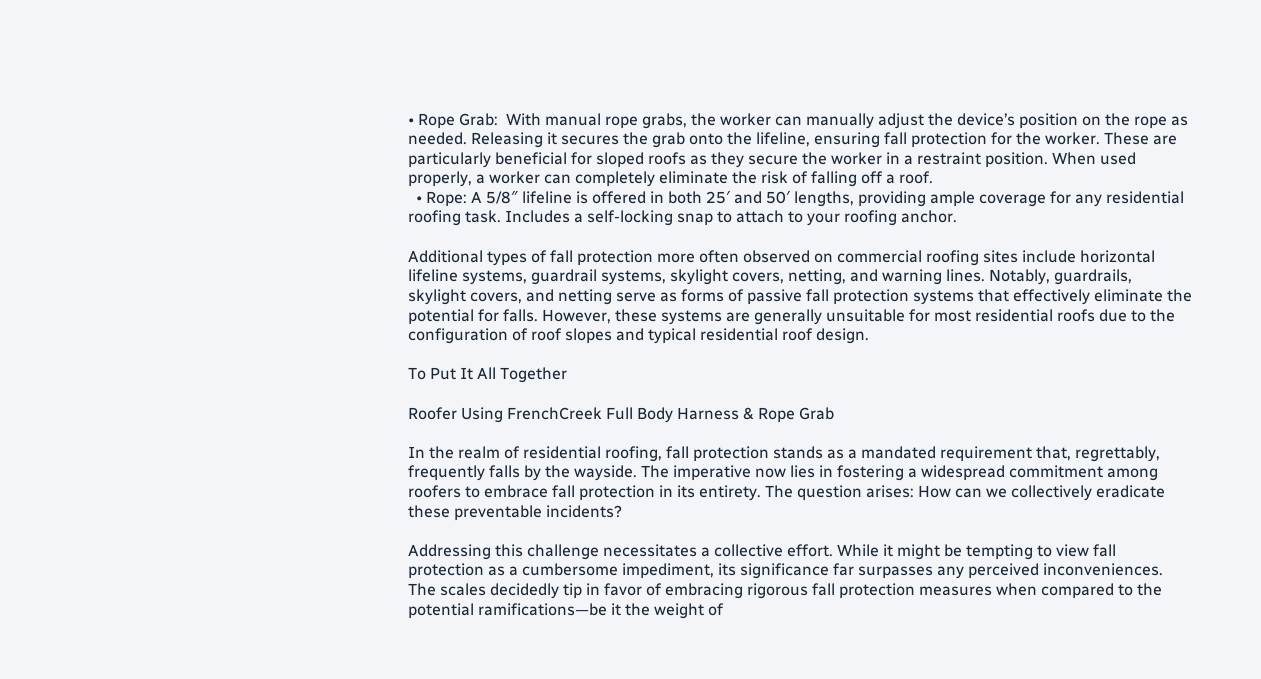• Rope Grab:  With manual rope grabs, the worker can manually adjust the device’s position on the rope as needed. Releasing it secures the grab onto the lifeline, ensuring fall protection for the worker. These are particularly beneficial for sloped roofs as they secure the worker in a restraint position. When used properly, a worker can completely eliminate the risk of falling off a roof.
  • Rope: A 5/8″ lifeline is offered in both 25′ and 50′ lengths, providing ample coverage for any residential roofing task. Includes a self-locking snap to attach to your roofing anchor.

Additional types of fall protection more often observed on commercial roofing sites include horizontal lifeline systems, guardrail systems, skylight covers, netting, and warning lines. Notably, guardrails, skylight covers, and netting serve as forms of passive fall protection systems that effectively eliminate the potential for falls. However, these systems are generally unsuitable for most residential roofs due to the configuration of roof slopes and typical residential roof design.

To Put It All Together

Roofer Using FrenchCreek Full Body Harness & Rope Grab

In the realm of residential roofing, fall protection stands as a mandated requirement that, regrettably, frequently falls by the wayside. The imperative now lies in fostering a widespread commitment among roofers to embrace fall protection in its entirety. The question arises: How can we collectively eradicate these preventable incidents?

Addressing this challenge necessitates a collective effort. While it might be tempting to view fall protection as a cumbersome impediment, its significance far surpasses any perceived inconveniences. The scales decidedly tip in favor of embracing rigorous fall protection measures when compared to the potential ramifications—be it the weight of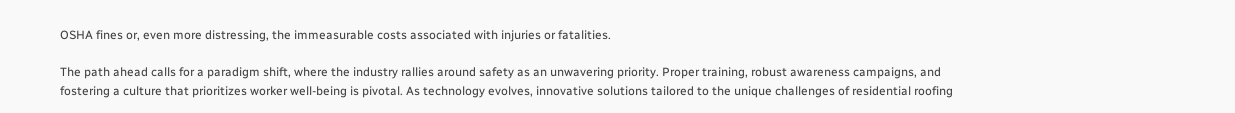OSHA fines or, even more distressing, the immeasurable costs associated with injuries or fatalities.

The path ahead calls for a paradigm shift, where the industry rallies around safety as an unwavering priority. Proper training, robust awareness campaigns, and fostering a culture that prioritizes worker well-being is pivotal. As technology evolves, innovative solutions tailored to the unique challenges of residential roofing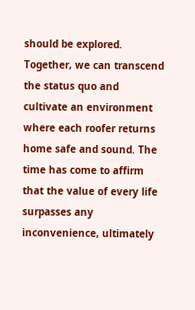should be explored. Together, we can transcend the status quo and cultivate an environment where each roofer returns home safe and sound. The time has come to affirm that the value of every life surpasses any inconvenience, ultimately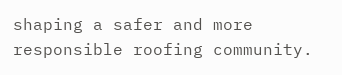shaping a safer and more responsible roofing community.